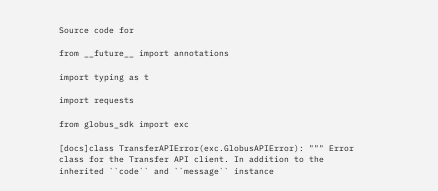Source code for

from __future__ import annotations

import typing as t

import requests

from globus_sdk import exc

[docs]class TransferAPIError(exc.GlobusAPIError): """ Error class for the Transfer API client. In addition to the inherited ``code`` and ``message`` instance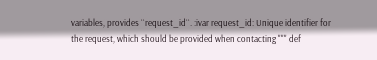variables, provides ``request_id``. :ivar request_id: Unique identifier for the request, which should be provided when contacting """ def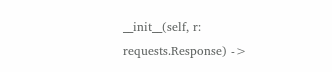__init__(self, r: requests.Response) ->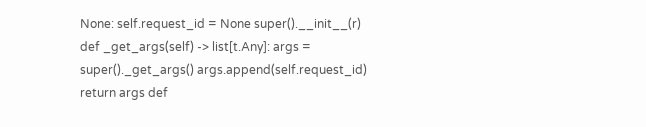None: self.request_id = None super().__init__(r) def _get_args(self) -> list[t.Any]: args = super()._get_args() args.append(self.request_id) return args def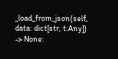_load_from_json(self, data: dict[str, t.Any]) -> None: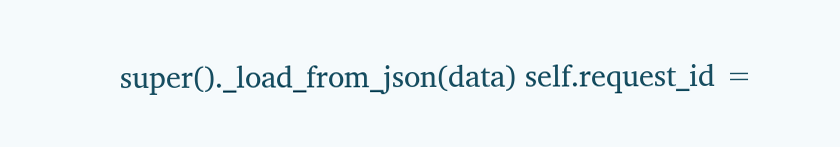super()._load_from_json(data) self.request_id =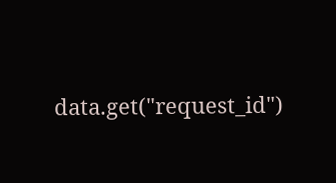data.get("request_id")